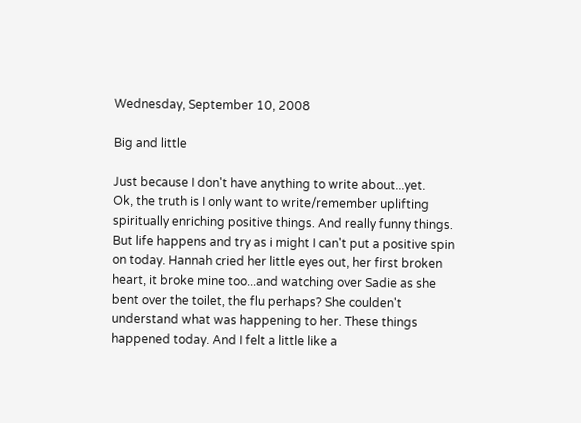Wednesday, September 10, 2008

Big and little

Just because I don't have anything to write about...yet.
Ok, the truth is I only want to write/remember uplifting spiritually enriching positive things. And really funny things.
But life happens and try as i might I can't put a positive spin on today. Hannah cried her little eyes out, her first broken heart, it broke mine too...and watching over Sadie as she bent over the toilet, the flu perhaps? She coulden't understand what was happening to her. These things happened today. And I felt a little like a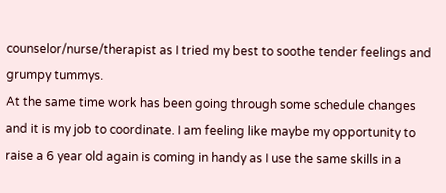counselor/nurse/therapist as I tried my best to soothe tender feelings and grumpy tummys.
At the same time work has been going through some schedule changes and it is my job to coordinate. I am feeling like maybe my opportunity to raise a 6 year old again is coming in handy as I use the same skills in a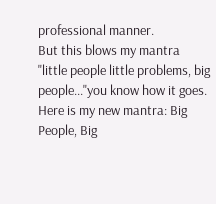professional manner.
But this blows my mantra "little people little problems, big people..."you know how it goes. Here is my new mantra: Big People, Big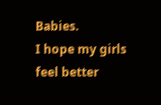Babies.
I hope my girls feel better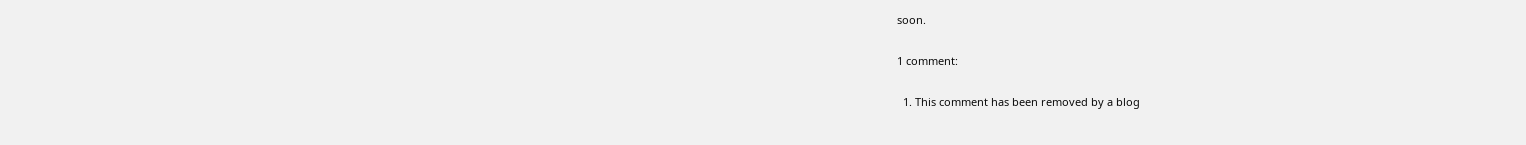soon.

1 comment:

  1. This comment has been removed by a blog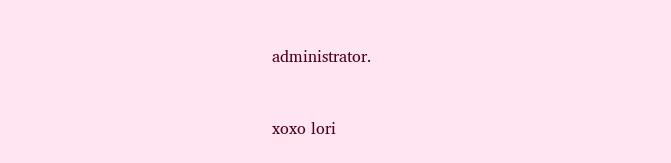administrator.


xoxo lori